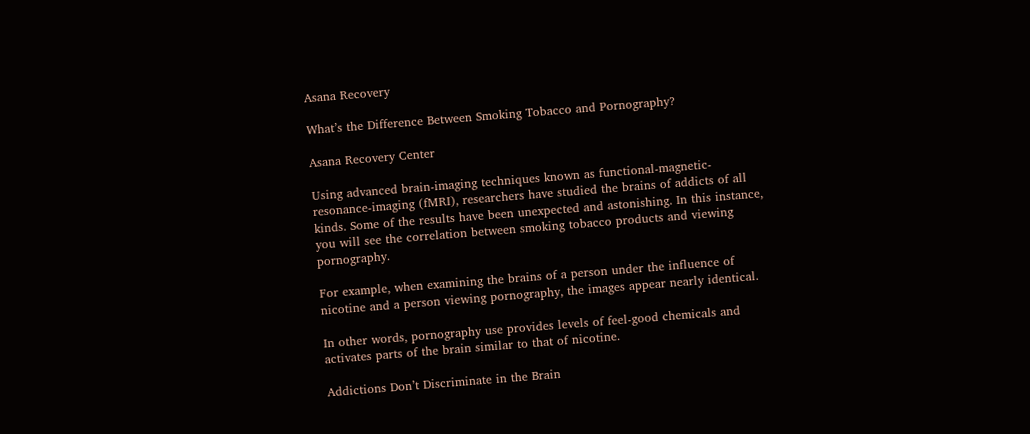Asana Recovery

What’s the Difference Between Smoking Tobacco and Pornography?

Asana Recovery Center

Using advanced brain-imaging techniques known as functional-magnetic-resonance-imaging (fMRI), researchers have studied the brains of addicts of all kinds. Some of the results have been unexpected and astonishing. In this instance, you will see the correlation between smoking tobacco products and viewing pornography.

For example, when examining the brains of a person under the influence of nicotine and a person viewing pornography, the images appear nearly identical.

In other words, pornography use provides levels of feel-good chemicals and activates parts of the brain similar to that of nicotine.

Addictions Don’t Discriminate in the Brain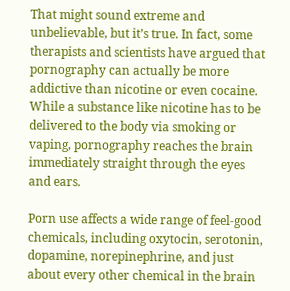That might sound extreme and unbelievable, but it’s true. In fact, some therapists and scientists have argued that pornography can actually be more addictive than nicotine or even cocaine. While a substance like nicotine has to be delivered to the body via smoking or vaping, pornography reaches the brain immediately straight through the eyes and ears.

Porn use affects a wide range of feel-good chemicals, including oxytocin, serotonin, dopamine, norepinephrine, and just about every other chemical in the brain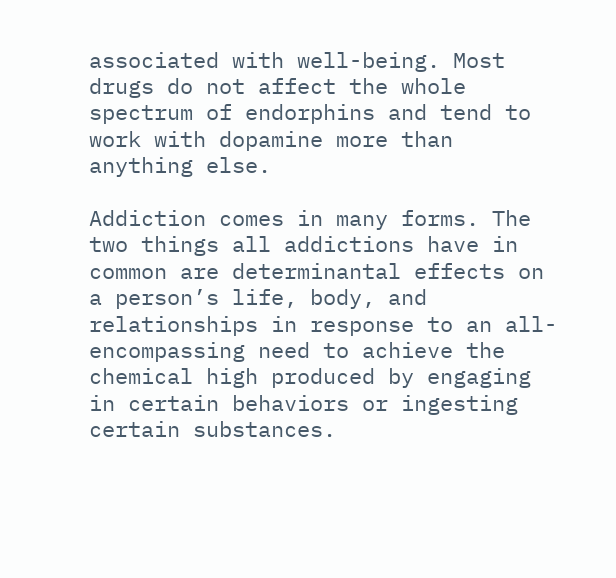associated with well-being. Most drugs do not affect the whole spectrum of endorphins and tend to work with dopamine more than anything else.

Addiction comes in many forms. The two things all addictions have in common are determinantal effects on a person’s life, body, and relationships in response to an all-encompassing need to achieve the chemical high produced by engaging in certain behaviors or ingesting certain substances.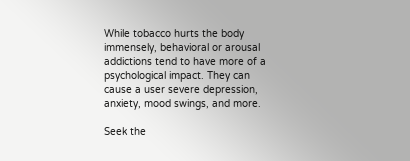While tobacco hurts the body immensely, behavioral or arousal addictions tend to have more of a psychological impact. They can cause a user severe depression, anxiety, mood swings, and more.

Seek the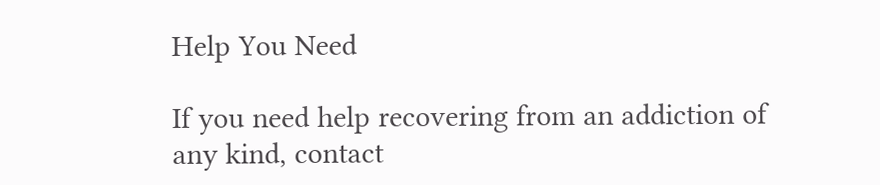Help You Need

If you need help recovering from an addiction of any kind, contact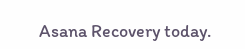Asana Recovery today.